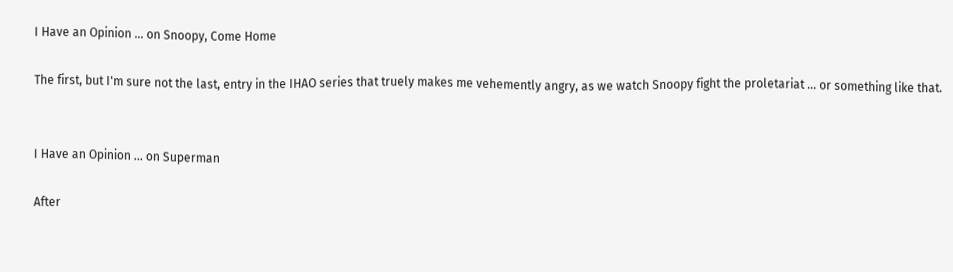I Have an Opinion ... on Snoopy, Come Home

The first, but I'm sure not the last, entry in the IHAO series that truely makes me vehemently angry, as we watch Snoopy fight the proletariat ... or something like that.


I Have an Opinion ... on Superman

After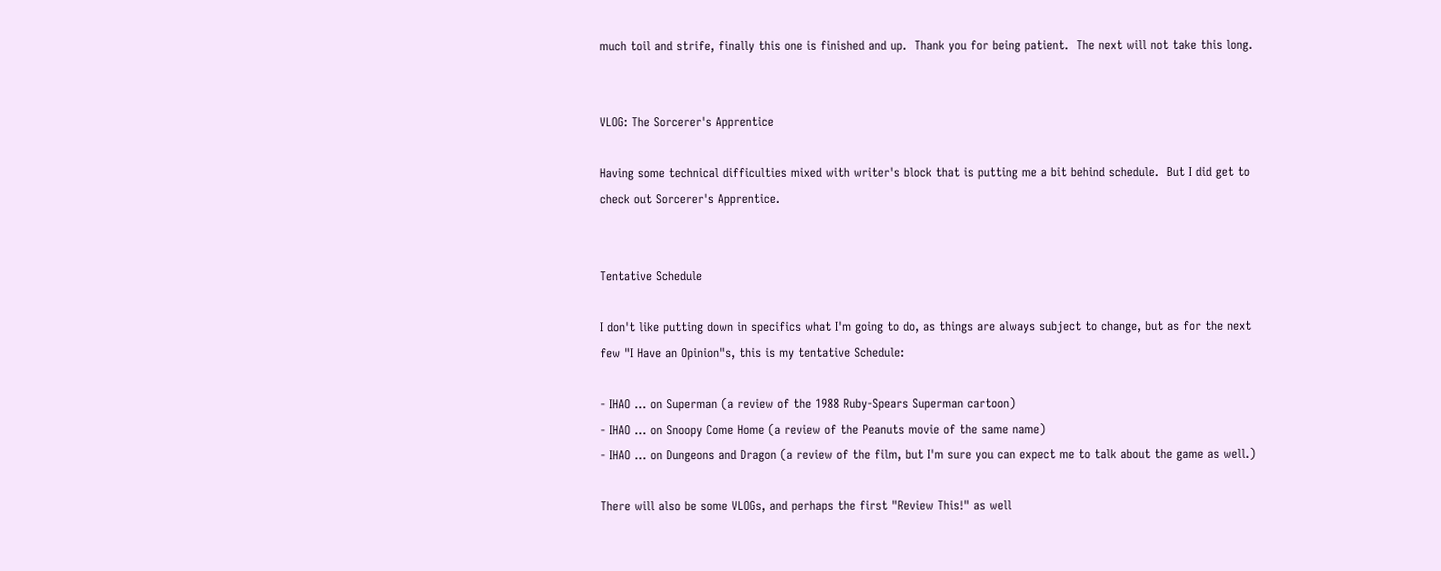much toil and strife, finally this one is finished and up.  Thank you for being patient.  The next will not take this long.


VLOG: The Sorcerer's Apprentice

Having some technical difficulties mixed with writer's block that is putting me a bit behind schedule.  But I did get to check out Sorcerer's Apprentice.


Tentative Schedule

I don't like putting down in specifics what I'm going to do, as things are always subject to change, but as for the next few "I Have an Opinion"s, this is my tentative Schedule:

- IHAO ... on Superman (a review of the 1988 Ruby-Spears Superman cartoon)
- IHAO ... on Snoopy Come Home (a review of the Peanuts movie of the same name)
- IHAO ... on Dungeons and Dragon (a review of the film, but I'm sure you can expect me to talk about the game as well.)

There will also be some VLOGs, and perhaps the first "Review This!" as well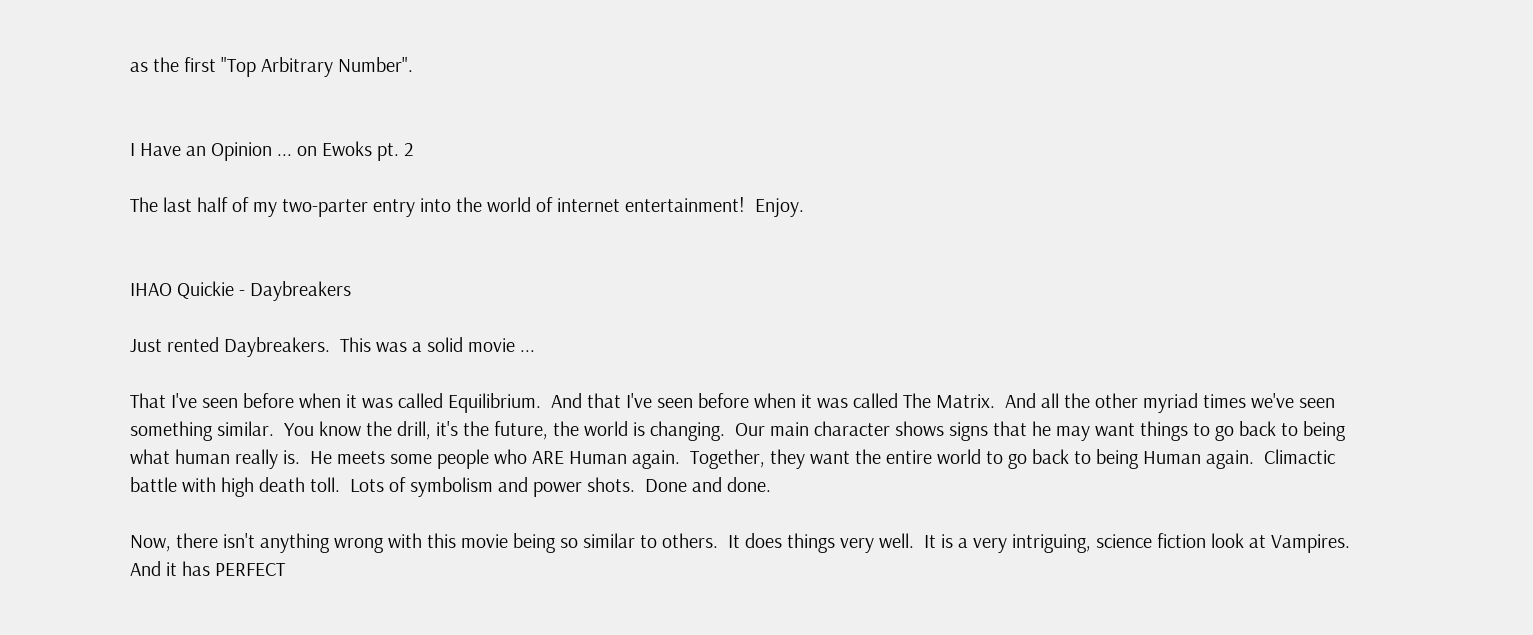as the first "Top Arbitrary Number".


I Have an Opinion ... on Ewoks pt. 2

The last half of my two-parter entry into the world of internet entertainment!  Enjoy.


IHAO Quickie - Daybreakers

Just rented Daybreakers.  This was a solid movie ...

That I've seen before when it was called Equilibrium.  And that I've seen before when it was called The Matrix.  And all the other myriad times we've seen something similar.  You know the drill, it's the future, the world is changing.  Our main character shows signs that he may want things to go back to being what human really is.  He meets some people who ARE Human again.  Together, they want the entire world to go back to being Human again.  Climactic battle with high death toll.  Lots of symbolism and power shots.  Done and done.

Now, there isn't anything wrong with this movie being so similar to others.  It does things very well.  It is a very intriguing, science fiction look at Vampires.  And it has PERFECT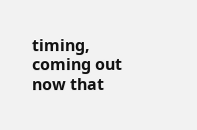timing, coming out now that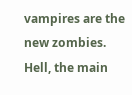vampires are the new zombies.  Hell, the main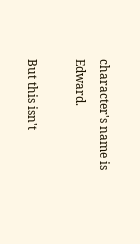character's name is Edward.

But this isn't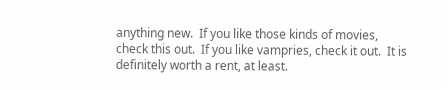anything new.  If you like those kinds of movies, check this out.  If you like vampries, check it out.  It is definitely worth a rent, at least.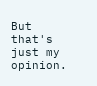But that's just my opinion.